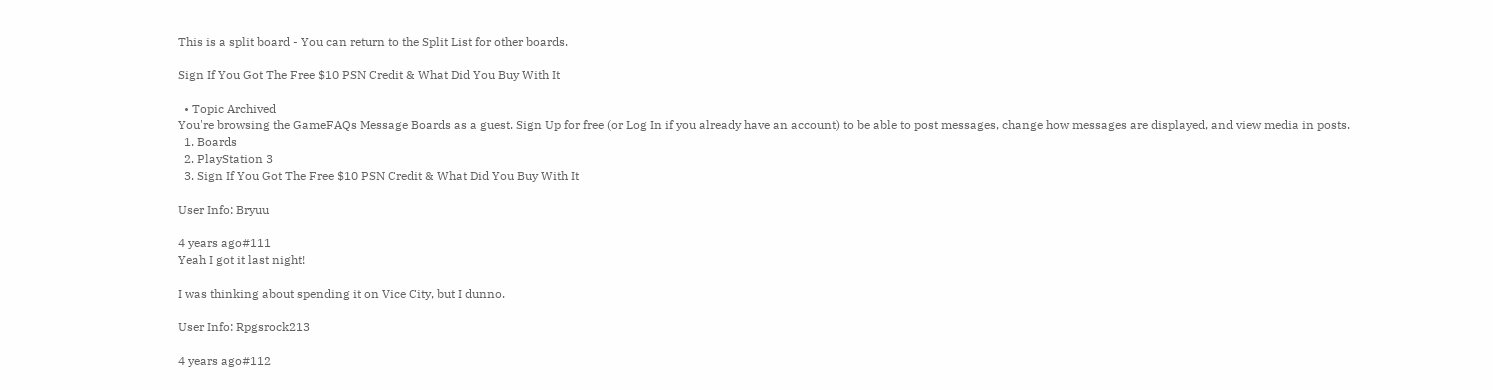This is a split board - You can return to the Split List for other boards.

Sign If You Got The Free $10 PSN Credit & What Did You Buy With It

  • Topic Archived
You're browsing the GameFAQs Message Boards as a guest. Sign Up for free (or Log In if you already have an account) to be able to post messages, change how messages are displayed, and view media in posts.
  1. Boards
  2. PlayStation 3
  3. Sign If You Got The Free $10 PSN Credit & What Did You Buy With It

User Info: Bryuu

4 years ago#111
Yeah I got it last night!

I was thinking about spending it on Vice City, but I dunno.

User Info: Rpgsrock213

4 years ago#112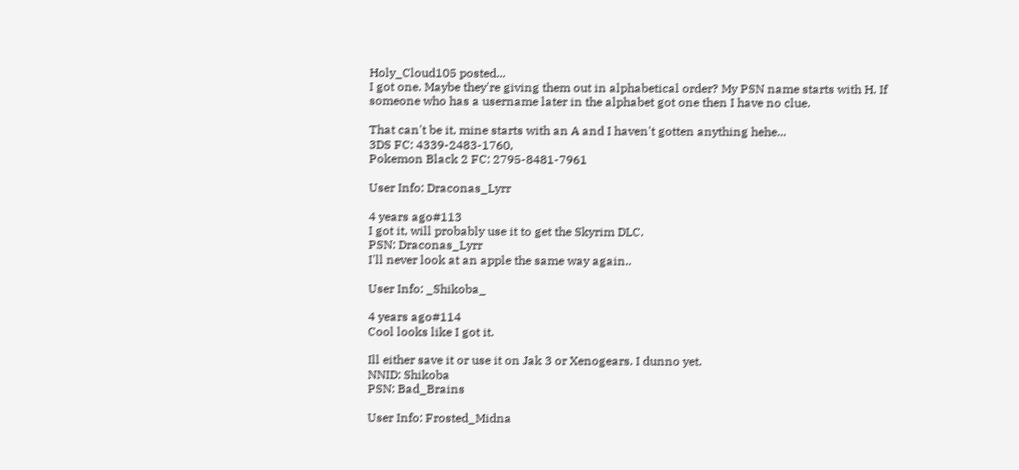Holy_Cloud105 posted...
I got one. Maybe they're giving them out in alphabetical order? My PSN name starts with H. If someone who has a username later in the alphabet got one then I have no clue.

That can't be it, mine starts with an A and I haven't gotten anything hehe...
3DS FC: 4339-2483-1760,
Pokemon Black 2 FC: 2795-8481-7961

User Info: Draconas_Lyrr

4 years ago#113
I got it, will probably use it to get the Skyrim DLC.
PSN: Draconas_Lyrr
I'll never look at an apple the same way again..

User Info: _Shikoba_

4 years ago#114
Cool looks like I got it.

Ill either save it or use it on Jak 3 or Xenogears. I dunno yet.
NNID: Shikoba
PSN: Bad_Brains

User Info: Frosted_Midna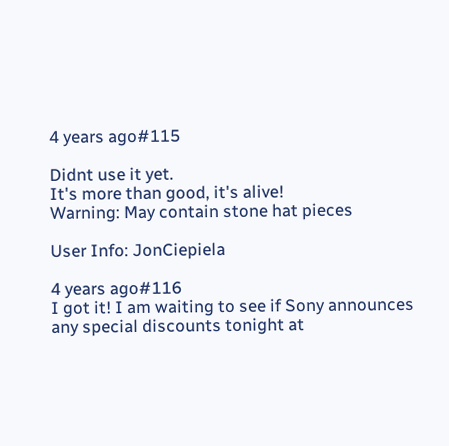4 years ago#115

Didnt use it yet.
It's more than good, it's alive!
Warning: May contain stone hat pieces

User Info: JonCiepiela

4 years ago#116
I got it! I am waiting to see if Sony announces any special discounts tonight at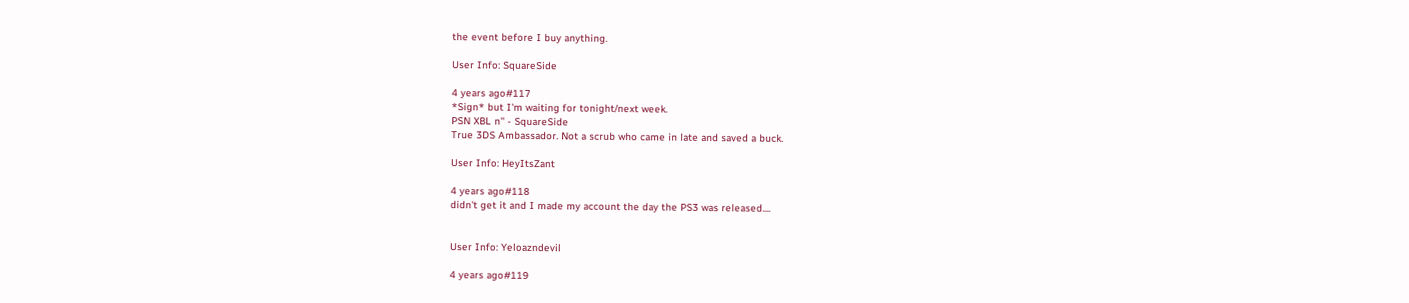the event before I buy anything.

User Info: SquareSide

4 years ago#117
*Sign* but I'm waiting for tonight/next week.
PSN XBL n'' - SquareSide
True 3DS Ambassador. Not a scrub who came in late and saved a buck.

User Info: HeyItsZant

4 years ago#118
didn't get it and I made my account the day the PS3 was released....


User Info: Yeloazndevil

4 years ago#119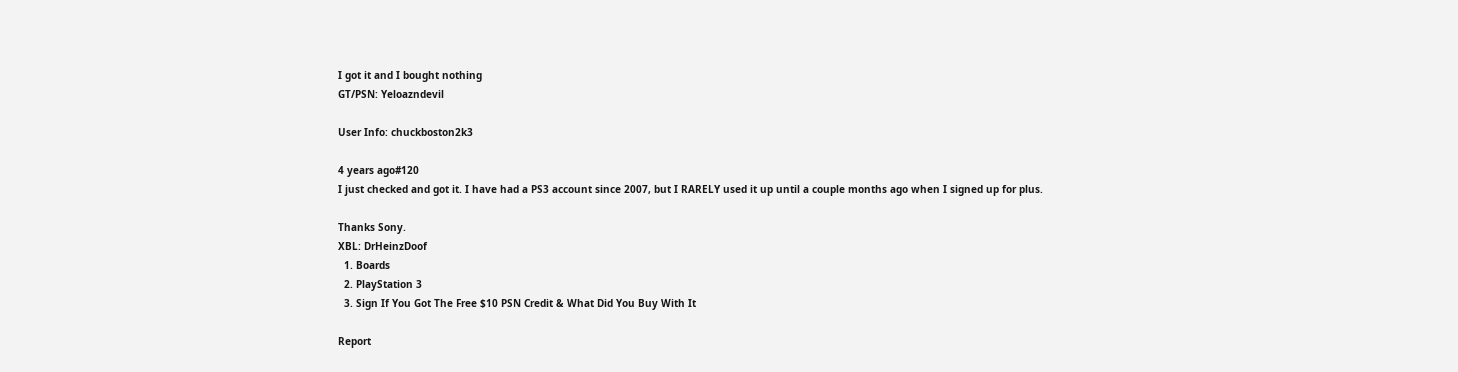I got it and I bought nothing
GT/PSN: Yeloazndevil

User Info: chuckboston2k3

4 years ago#120
I just checked and got it. I have had a PS3 account since 2007, but I RARELY used it up until a couple months ago when I signed up for plus.

Thanks Sony.
XBL: DrHeinzDoof
  1. Boards
  2. PlayStation 3
  3. Sign If You Got The Free $10 PSN Credit & What Did You Buy With It

Report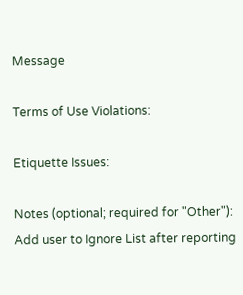Message

Terms of Use Violations:

Etiquette Issues:

Notes (optional; required for "Other"):
Add user to Ignore List after reporting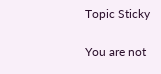Topic Sticky

You are not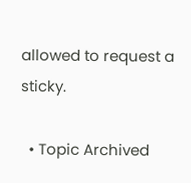allowed to request a sticky.

  • Topic Archived